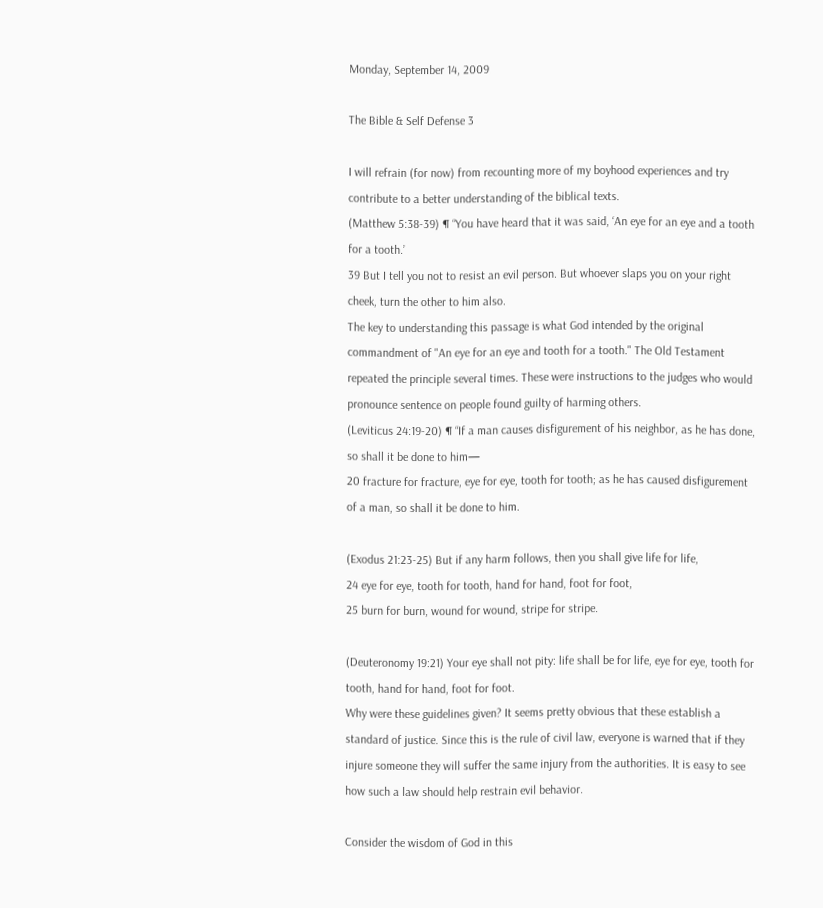Monday, September 14, 2009

The Bible & Self Defense 3

I will refrain (for now) from recounting more of my boyhood experiences and try contribute to a better understanding of the biblical texts.
(Matthew 5:38-39) ¶ “You have heard that it was said, ‘An eye for an eye and a tooth for a tooth.’
39 But I tell you not to resist an evil person. But whoever slaps you on your right cheek, turn the other to him also.
The key to understanding this passage is what God intended by the original commandment of "An eye for an eye and tooth for a tooth." The Old Testament repeated the principle several times. These were instructions to the judges who would pronounce sentence on people found guilty of harming others.
(Leviticus 24:19-20) ¶ “If a man causes disfigurement of his neighbor, as he has done, so shall it be done to him—
20 fracture for fracture, eye for eye, tooth for tooth; as he has caused disfigurement of a man, so shall it be done to him.

(Exodus 21:23-25) But if any harm follows, then you shall give life for life,
24 eye for eye, tooth for tooth, hand for hand, foot for foot,
25 burn for burn, wound for wound, stripe for stripe.

(Deuteronomy 19:21) Your eye shall not pity: life shall be for life, eye for eye, tooth for tooth, hand for hand, foot for foot.
Why were these guidelines given? It seems pretty obvious that these establish a standard of justice. Since this is the rule of civil law, everyone is warned that if they injure someone they will suffer the same injury from the authorities. It is easy to see how such a law should help restrain evil behavior.

Consider the wisdom of God in this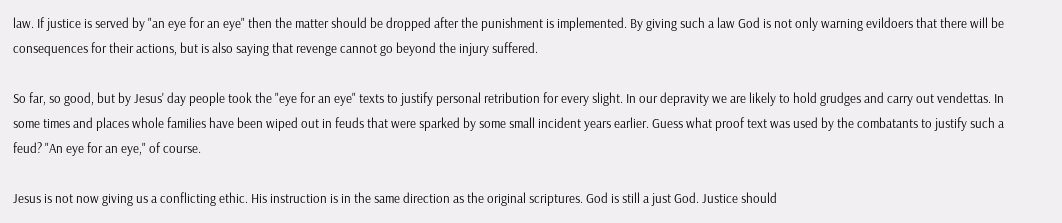law. If justice is served by "an eye for an eye" then the matter should be dropped after the punishment is implemented. By giving such a law God is not only warning evildoers that there will be consequences for their actions, but is also saying that revenge cannot go beyond the injury suffered.

So far, so good, but by Jesus' day people took the "eye for an eye" texts to justify personal retribution for every slight. In our depravity we are likely to hold grudges and carry out vendettas. In some times and places whole families have been wiped out in feuds that were sparked by some small incident years earlier. Guess what proof text was used by the combatants to justify such a feud? "An eye for an eye," of course.

Jesus is not now giving us a conflicting ethic. His instruction is in the same direction as the original scriptures. God is still a just God. Justice should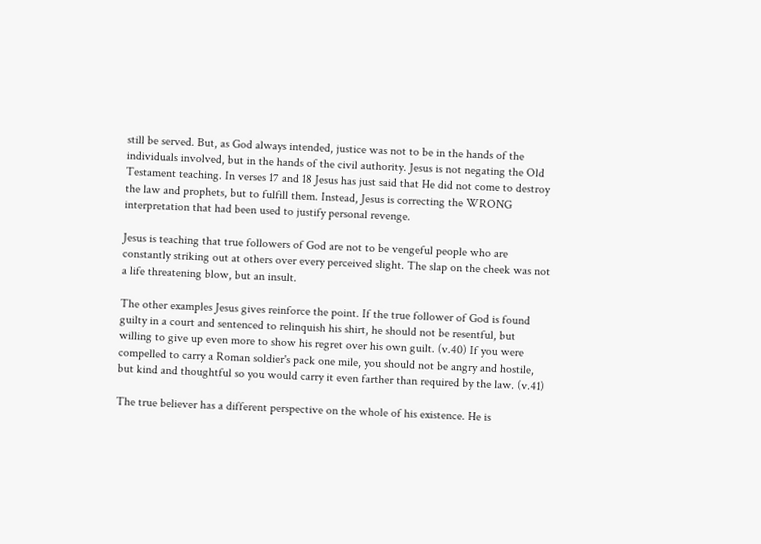still be served. But, as God always intended, justice was not to be in the hands of the individuals involved, but in the hands of the civil authority. Jesus is not negating the Old Testament teaching. In verses 17 and 18 Jesus has just said that He did not come to destroy the law and prophets, but to fulfill them. Instead, Jesus is correcting the WRONG interpretation that had been used to justify personal revenge.

Jesus is teaching that true followers of God are not to be vengeful people who are constantly striking out at others over every perceived slight. The slap on the cheek was not a life threatening blow, but an insult.

The other examples Jesus gives reinforce the point. If the true follower of God is found guilty in a court and sentenced to relinquish his shirt, he should not be resentful, but willing to give up even more to show his regret over his own guilt. (v.40) If you were compelled to carry a Roman soldier's pack one mile, you should not be angry and hostile, but kind and thoughtful so you would carry it even farther than required by the law. (v.41)

The true believer has a different perspective on the whole of his existence. He is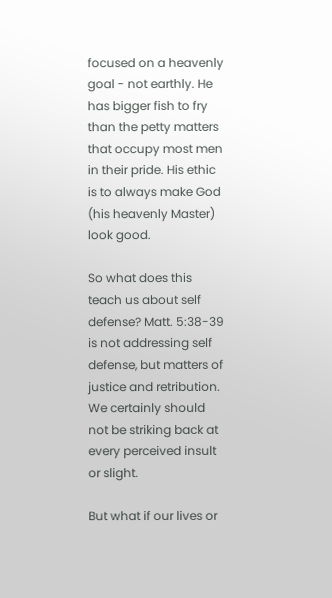focused on a heavenly goal - not earthly. He has bigger fish to fry than the petty matters that occupy most men in their pride. His ethic is to always make God (his heavenly Master) look good.

So what does this teach us about self defense? Matt. 5:38-39 is not addressing self defense, but matters of justice and retribution. We certainly should not be striking back at every perceived insult or slight.

But what if our lives or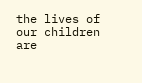the lives of our children are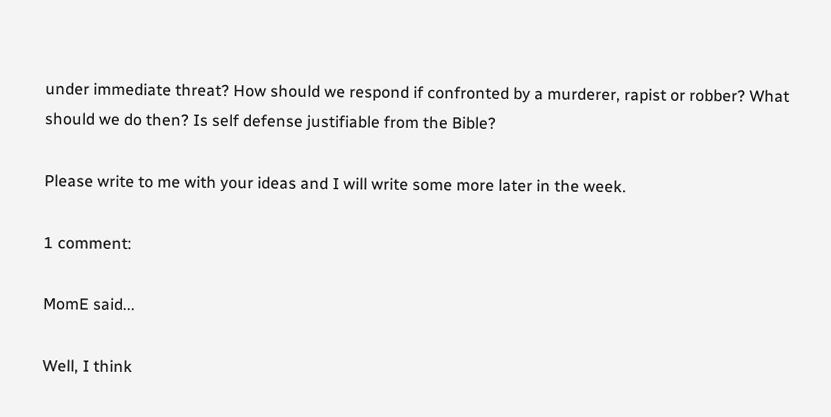under immediate threat? How should we respond if confronted by a murderer, rapist or robber? What should we do then? Is self defense justifiable from the Bible?

Please write to me with your ideas and I will write some more later in the week.

1 comment:

MomE said...

Well, I think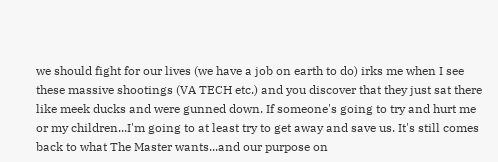we should fight for our lives (we have a job on earth to do) irks me when I see these massive shootings (VA TECH etc.) and you discover that they just sat there like meek ducks and were gunned down. If someone's going to try and hurt me or my children...I'm going to at least try to get away and save us. It's still comes back to what The Master wants...and our purpose on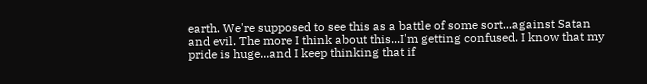earth. We're supposed to see this as a battle of some sort...against Satan and evil. The more I think about this...I'm getting confused. I know that my pride is huge...and I keep thinking that if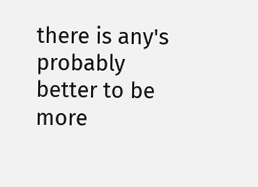there is any's probably better to be more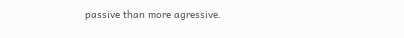passive than more agressive.